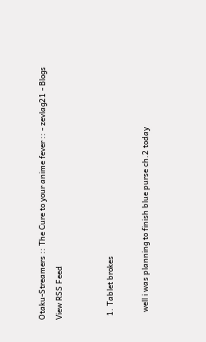Otaku-Streamers :: The Cure to your anime fever :: - zevlag21 - Blogs
View RSS Feed


  1. Tablet brokes

    well i was planning to finish blue purse ch.2 today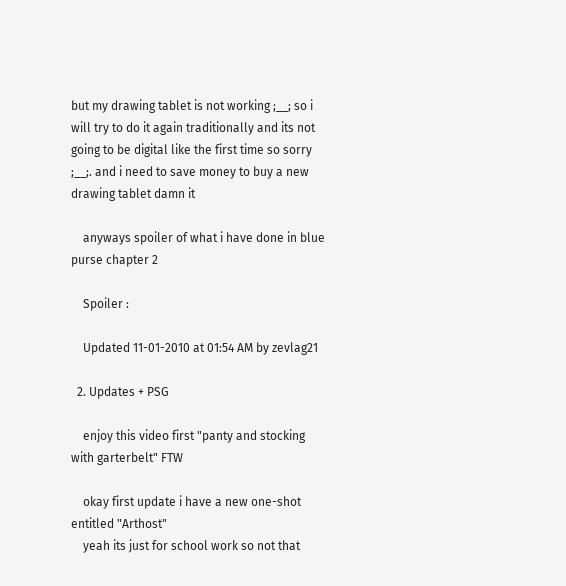but my drawing tablet is not working ;__; so i will try to do it again traditionally and its not going to be digital like the first time so sorry ;__;. and i need to save money to buy a new drawing tablet damn it

    anyways spoiler of what i have done in blue purse chapter 2

    Spoiler :

    Updated 11-01-2010 at 01:54 AM by zevlag21

  2. Updates + PSG

    enjoy this video first "panty and stocking with garterbelt" FTW

    okay first update i have a new one-shot entitled "Arthost"
    yeah its just for school work so not that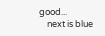good...
    next is blue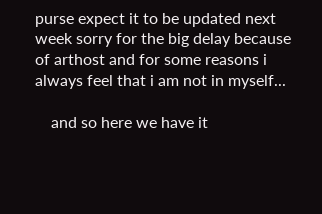purse expect it to be updated next week sorry for the big delay because of arthost and for some reasons i always feel that i am not in myself...

    and so here we have it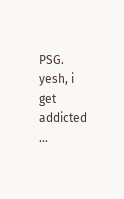PSG. yesh, i get addicted ...